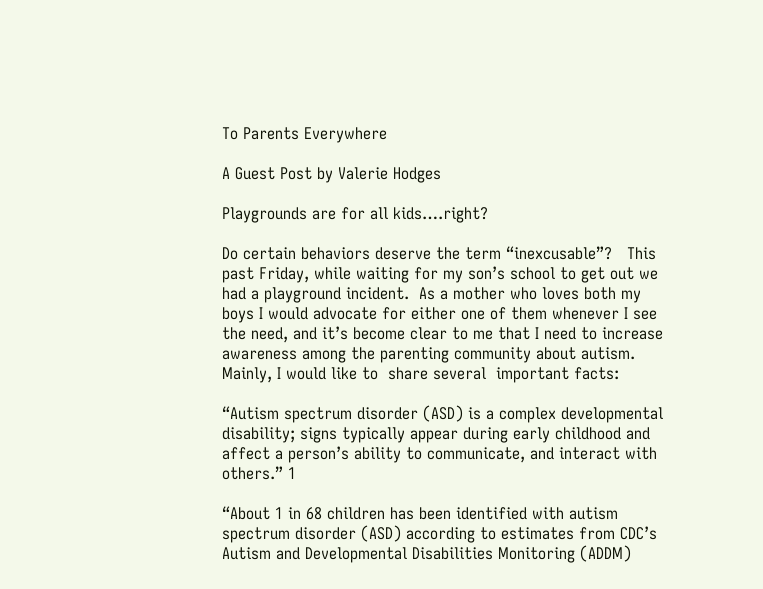To Parents Everywhere

A Guest Post by Valerie Hodges

Playgrounds are for all kids….right?

Do certain behaviors deserve the term “inexcusable”?   This past Friday, while waiting for my son’s school to get out we had a playground incident.  As a mother who loves both my boys I would advocate for either one of them whenever I see the need, and it’s become clear to me that I need to increase awareness among the parenting community about autism.  Mainly, I would like to  share several  important facts:

“Autism spectrum disorder (ASD) is a complex developmental disability; signs typically appear during early childhood and affect a person’s ability to communicate, and interact with others.” 1

“About 1 in 68 children has been identified with autism spectrum disorder (ASD) according to estimates from CDC’s Autism and Developmental Disabilities Monitoring (ADDM)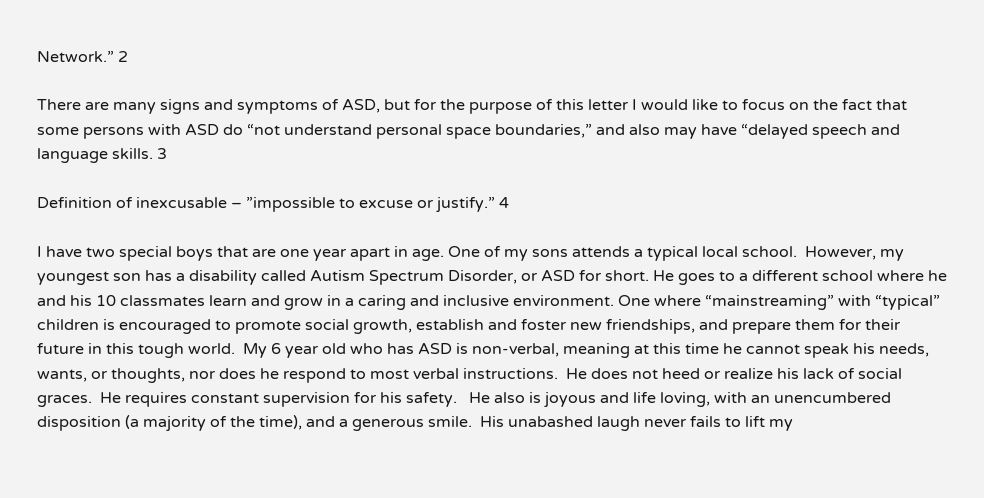Network.” 2

There are many signs and symptoms of ASD, but for the purpose of this letter I would like to focus on the fact that some persons with ASD do “not understand personal space boundaries,” and also may have “delayed speech and language skills. 3

Definition of inexcusable – ”impossible to excuse or justify.” 4

I have two special boys that are one year apart in age. One of my sons attends a typical local school.  However, my youngest son has a disability called Autism Spectrum Disorder, or ASD for short. He goes to a different school where he and his 10 classmates learn and grow in a caring and inclusive environment. One where “mainstreaming” with “typical” children is encouraged to promote social growth, establish and foster new friendships, and prepare them for their future in this tough world.  My 6 year old who has ASD is non-verbal, meaning at this time he cannot speak his needs, wants, or thoughts, nor does he respond to most verbal instructions.  He does not heed or realize his lack of social graces.  He requires constant supervision for his safety.   He also is joyous and life loving, with an unencumbered disposition (a majority of the time), and a generous smile.  His unabashed laugh never fails to lift my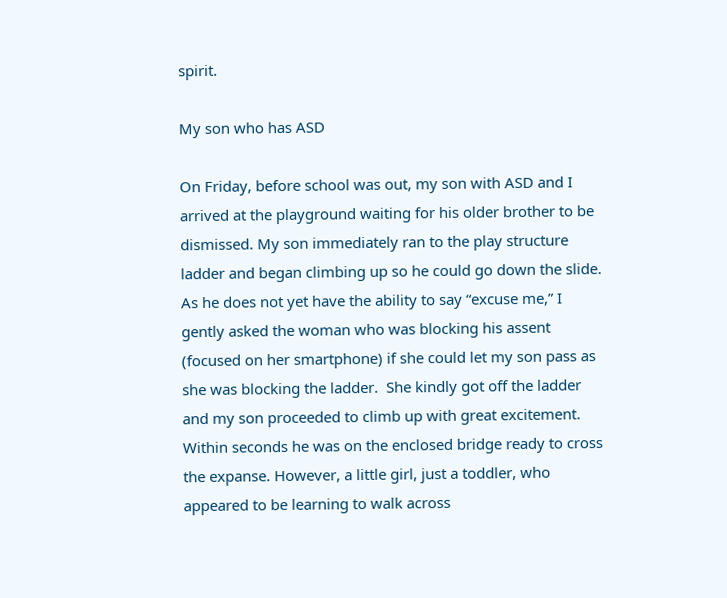spirit.

My son who has ASD

On Friday, before school was out, my son with ASD and I arrived at the playground waiting for his older brother to be dismissed. My son immediately ran to the play structure ladder and began climbing up so he could go down the slide. As he does not yet have the ability to say “excuse me,” I gently asked the woman who was blocking his assent (focused on her smartphone) if she could let my son pass as she was blocking the ladder.  She kindly got off the ladder and my son proceeded to climb up with great excitement.  Within seconds he was on the enclosed bridge ready to cross the expanse. However, a little girl, just a toddler, who appeared to be learning to walk across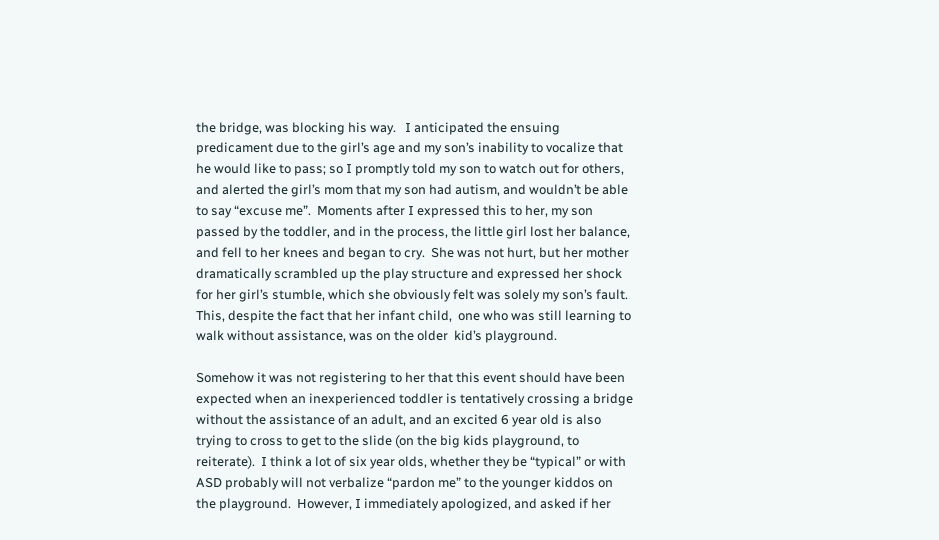the bridge, was blocking his way.   I anticipated the ensuing predicament due to the girl’s age and my son’s inability to vocalize that he would like to pass; so I promptly told my son to watch out for others, and alerted the girl’s mom that my son had autism, and wouldn’t be able to say “excuse me”.  Moments after I expressed this to her, my son passed by the toddler, and in the process, the little girl lost her balance, and fell to her knees and began to cry.  She was not hurt, but her mother dramatically scrambled up the play structure and expressed her shock for her girl’s stumble, which she obviously felt was solely my son’s fault. This, despite the fact that her infant child,  one who was still learning to walk without assistance, was on the older  kid’s playground.

Somehow it was not registering to her that this event should have been expected when an inexperienced toddler is tentatively crossing a bridge without the assistance of an adult, and an excited 6 year old is also trying to cross to get to the slide (on the big kids playground, to reiterate).  I think a lot of six year olds, whether they be “typical” or with ASD probably will not verbalize “pardon me” to the younger kiddos on the playground.  However, I immediately apologized, and asked if her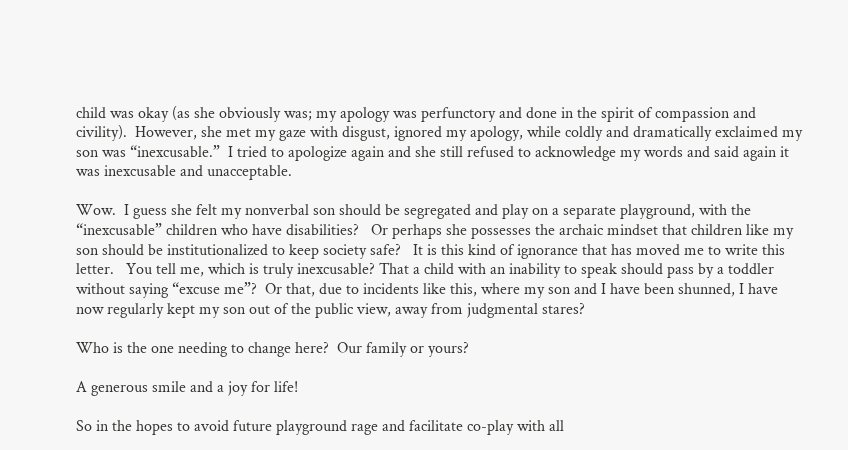child was okay (as she obviously was; my apology was perfunctory and done in the spirit of compassion and civility).  However, she met my gaze with disgust, ignored my apology, while coldly and dramatically exclaimed my son was “inexcusable.”  I tried to apologize again and she still refused to acknowledge my words and said again it was inexcusable and unacceptable.

Wow.  I guess she felt my nonverbal son should be segregated and play on a separate playground, with the “inexcusable” children who have disabilities?   Or perhaps she possesses the archaic mindset that children like my son should be institutionalized to keep society safe?   It is this kind of ignorance that has moved me to write this letter.   You tell me, which is truly inexcusable? That a child with an inability to speak should pass by a toddler without saying “excuse me”?  Or that, due to incidents like this, where my son and I have been shunned, I have now regularly kept my son out of the public view, away from judgmental stares?

Who is the one needing to change here?  Our family or yours?

A generous smile and a joy for life!

So in the hopes to avoid future playground rage and facilitate co-play with all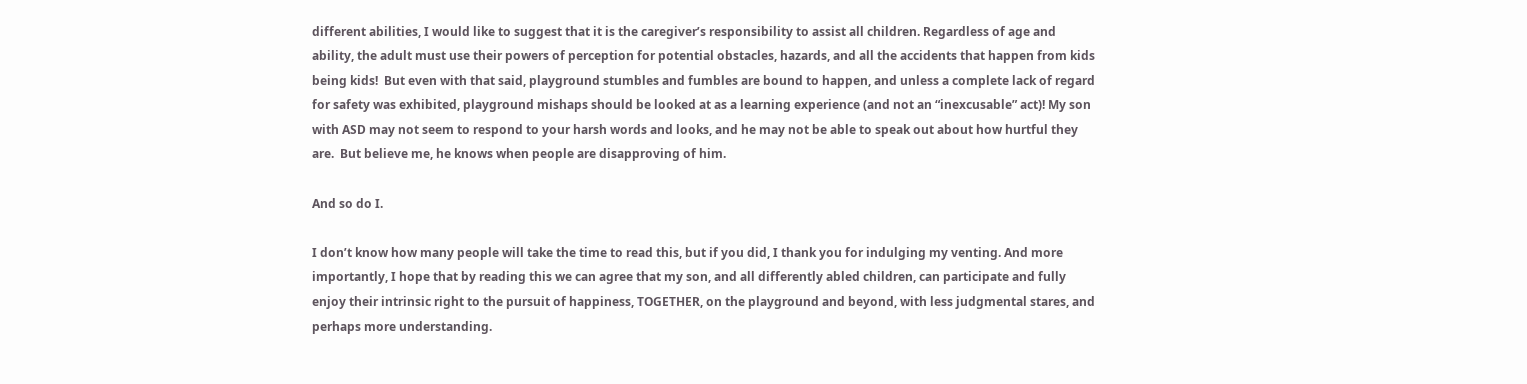different abilities, I would like to suggest that it is the caregiver’s responsibility to assist all children. Regardless of age and ability, the adult must use their powers of perception for potential obstacles, hazards, and all the accidents that happen from kids being kids!  But even with that said, playground stumbles and fumbles are bound to happen, and unless a complete lack of regard for safety was exhibited, playground mishaps should be looked at as a learning experience (and not an “inexcusable” act)! My son with ASD may not seem to respond to your harsh words and looks, and he may not be able to speak out about how hurtful they are.  But believe me, he knows when people are disapproving of him.

And so do I.

I don’t know how many people will take the time to read this, but if you did, I thank you for indulging my venting. And more importantly, I hope that by reading this we can agree that my son, and all differently abled children, can participate and fully enjoy their intrinsic right to the pursuit of happiness, TOGETHER, on the playground and beyond, with less judgmental stares, and perhaps more understanding.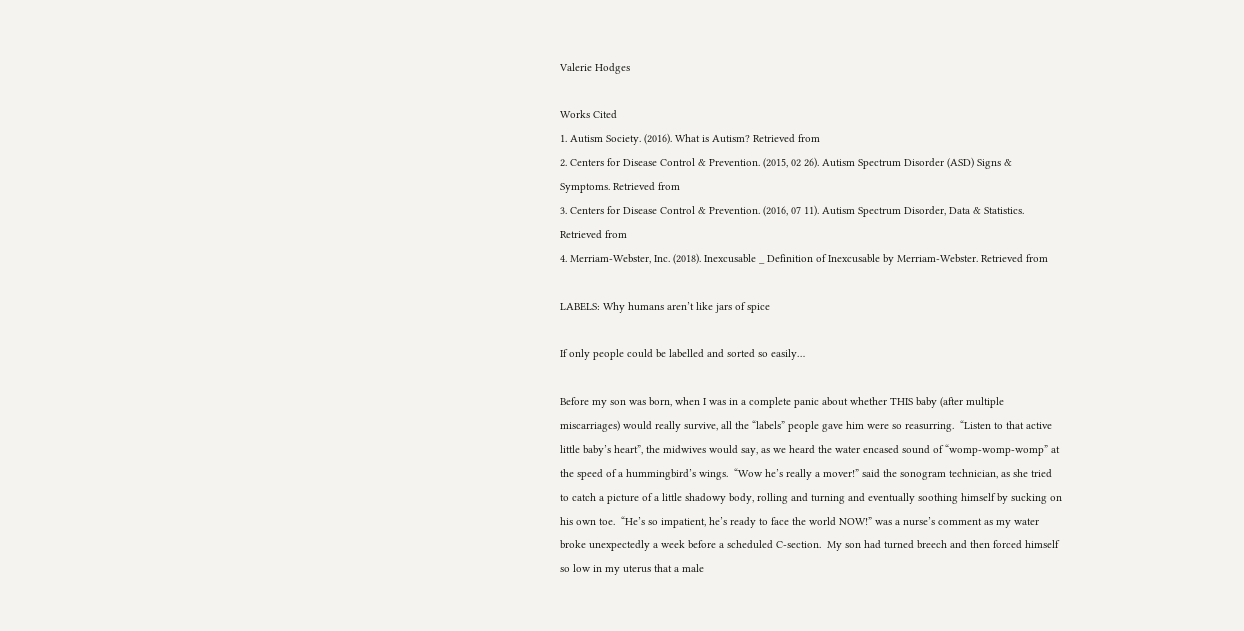Valerie Hodges

Works Cited
1. Autism Society. (2016). What is Autism? Retrieved from
2. Centers for Disease Control & Prevention. (2015, 02 26). Autism Spectrum Disorder (ASD) Signs & Symptoms. Retrieved from
3. Centers for Disease Control & Prevention. (2016, 07 11). Autism Spectrum Disorder, Data & Statistics. Retrieved from
4. Merriam-Webster, Inc. (2018). Inexcusable _ Definition of Inexcusable by Merriam-Webster. Retrieved from

LABELS: Why humans aren’t like jars of spice

If only people could be labelled and sorted so easily…

Before my son was born, when I was in a complete panic about whether THIS baby (after multiple miscarriages) would really survive, all the “labels” people gave him were so reasurring.  “Listen to that active little baby’s heart”, the midwives would say, as we heard the water encased sound of “womp-womp-womp” at the speed of a hummingbird’s wings.  “Wow he’s really a mover!” said the sonogram technician, as she tried to catch a picture of a little shadowy body, rolling and turning and eventually soothing himself by sucking on his own toe.  “He’s so impatient, he’s ready to face the world NOW!” was a nurse’s comment as my water broke unexpectedly a week before a scheduled C-section.  My son had turned breech and then forced himself so low in my uterus that a male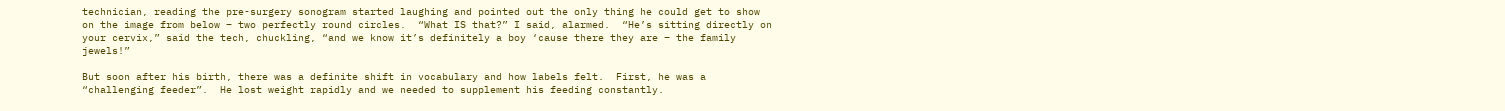technician, reading the pre-surgery sonogram started laughing and pointed out the only thing he could get to show on the image from below – two perfectly round circles.  “What IS that?” I said, alarmed.  “He’s sitting directly on your cervix,” said the tech, chuckling, “and we know it’s definitely a boy ‘cause there they are – the family jewels!”

But soon after his birth, there was a definite shift in vocabulary and how labels felt.  First, he was a “challenging feeder”.  He lost weight rapidly and we needed to supplement his feeding constantly.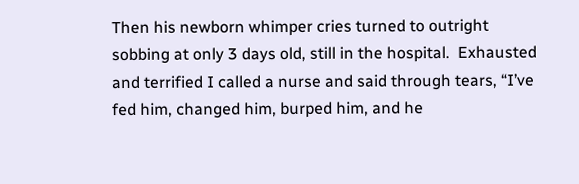Then his newborn whimper cries turned to outright sobbing at only 3 days old, still in the hospital.  Exhausted and terrified I called a nurse and said through tears, “I’ve fed him, changed him, burped him, and he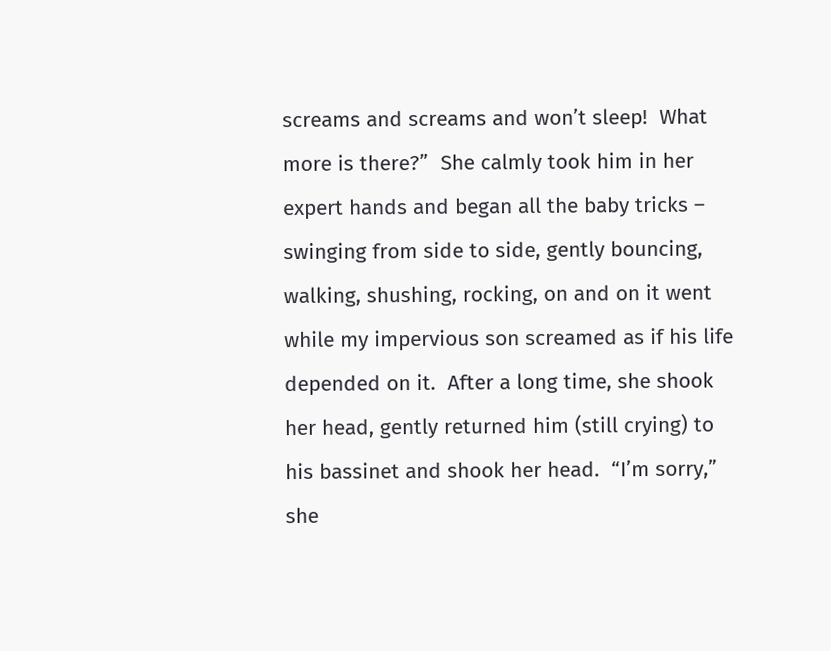screams and screams and won’t sleep!  What more is there?”  She calmly took him in her expert hands and began all the baby tricks – swinging from side to side, gently bouncing, walking, shushing, rocking, on and on it went while my impervious son screamed as if his life depended on it.  After a long time, she shook her head, gently returned him (still crying) to his bassinet and shook her head.  “I’m sorry,” she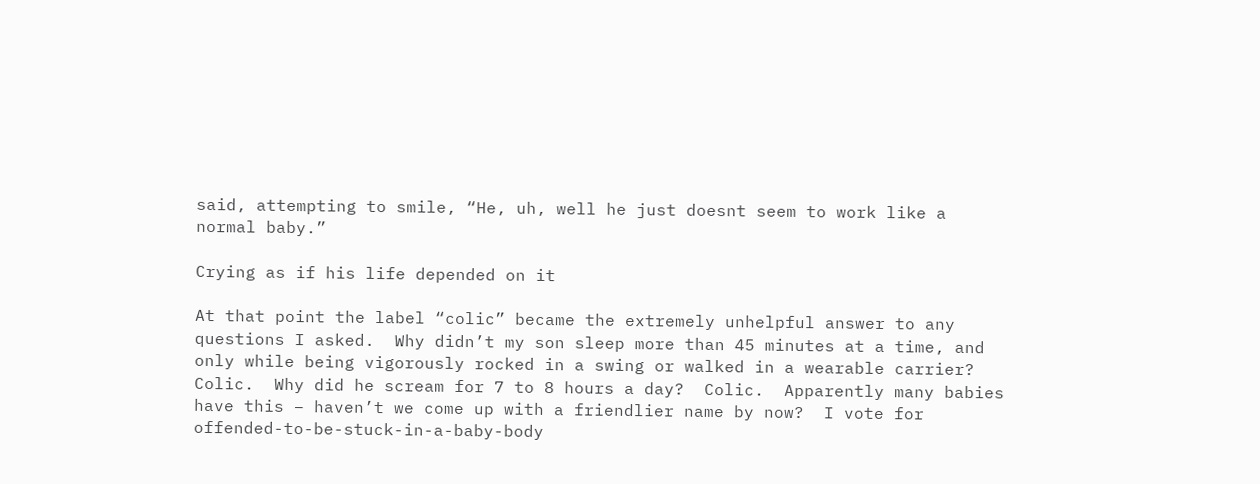said, attempting to smile, “He, uh, well he just doesnt seem to work like a normal baby.”

Crying as if his life depended on it

At that point the label “colic” became the extremely unhelpful answer to any questions I asked.  Why didn’t my son sleep more than 45 minutes at a time, and only while being vigorously rocked in a swing or walked in a wearable carrier?  Colic.  Why did he scream for 7 to 8 hours a day?  Colic.  Apparently many babies have this – haven’t we come up with a friendlier name by now?  I vote for offended-to-be-stuck-in-a-baby-body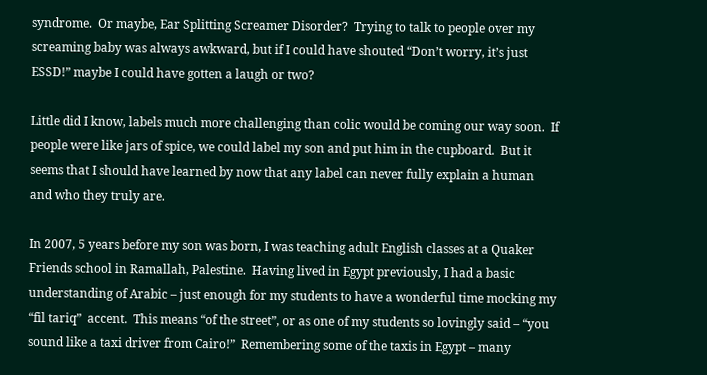syndrome.  Or maybe, Ear Splitting Screamer Disorder?  Trying to talk to people over my screaming baby was always awkward, but if I could have shouted “Don’t worry, it’s just ESSD!” maybe I could have gotten a laugh or two?

Little did I know, labels much more challenging than colic would be coming our way soon.  If people were like jars of spice, we could label my son and put him in the cupboard.  But it seems that I should have learned by now that any label can never fully explain a human and who they truly are.

In 2007, 5 years before my son was born, I was teaching adult English classes at a Quaker Friends school in Ramallah, Palestine.  Having lived in Egypt previously, I had a basic understanding of Arabic – just enough for my students to have a wonderful time mocking my “fil tariq”  accent.  This means “of the street”, or as one of my students so lovingly said – “you sound like a taxi driver from Cairo!”  Remembering some of the taxis in Egypt – many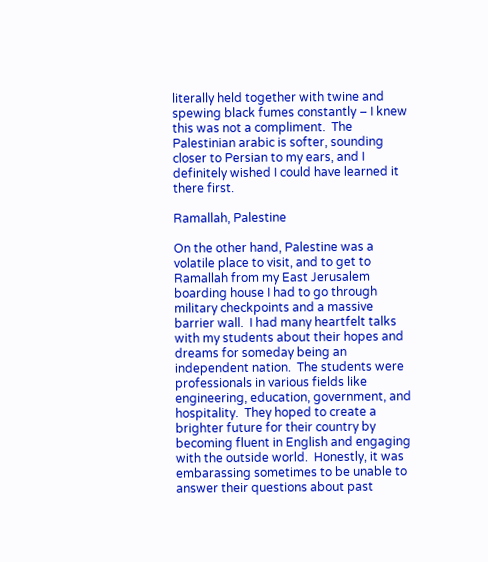literally held together with twine and spewing black fumes constantly – I knew this was not a compliment.  The Palestinian arabic is softer, sounding closer to Persian to my ears, and I definitely wished I could have learned it there first.

Ramallah, Palestine

On the other hand, Palestine was a volatile place to visit, and to get to Ramallah from my East Jerusalem boarding house I had to go through military checkpoints and a massive barrier wall.  I had many heartfelt talks with my students about their hopes and dreams for someday being an independent nation.  The students were professionals in various fields like engineering, education, government, and hospitality.  They hoped to create a brighter future for their country by becoming fluent in English and engaging with the outside world.  Honestly, it was embarassing sometimes to be unable to answer their questions about past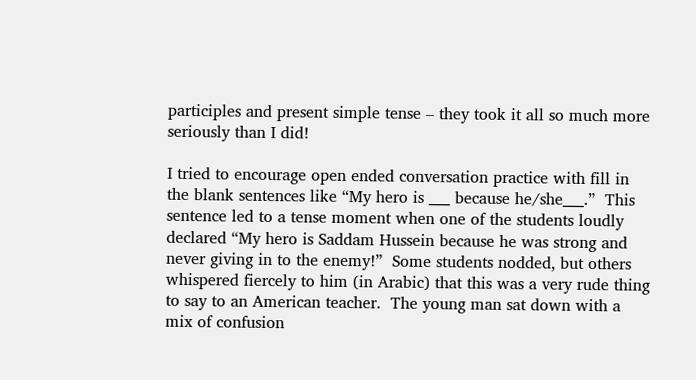participles and present simple tense – they took it all so much more seriously than I did!

I tried to encourage open ended conversation practice with fill in the blank sentences like “My hero is ___ because he/she___.”  This sentence led to a tense moment when one of the students loudly declared “My hero is Saddam Hussein because he was strong and never giving in to the enemy!”  Some students nodded, but others whispered fiercely to him (in Arabic) that this was a very rude thing to say to an American teacher.  The young man sat down with a mix of confusion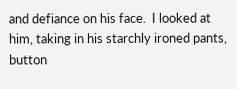and defiance on his face.  I looked at him, taking in his starchly ironed pants, button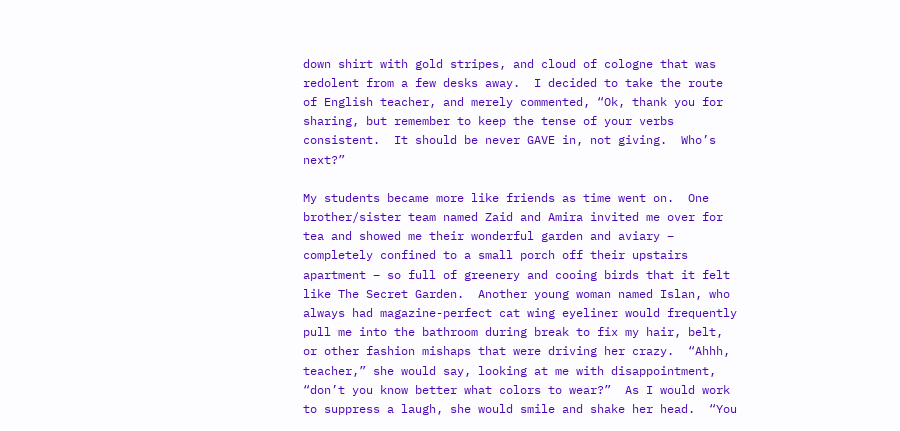down shirt with gold stripes, and cloud of cologne that was redolent from a few desks away.  I decided to take the route of English teacher, and merely commented, “Ok, thank you for sharing, but remember to keep the tense of your verbs consistent.  It should be never GAVE in, not giving.  Who’s next?”

My students became more like friends as time went on.  One brother/sister team named Zaid and Amira invited me over for tea and showed me their wonderful garden and aviary – completely confined to a small porch off their upstairs apartment – so full of greenery and cooing birds that it felt like The Secret Garden.  Another young woman named Islan, who always had magazine-perfect cat wing eyeliner would frequently pull me into the bathroom during break to fix my hair, belt, or other fashion mishaps that were driving her crazy.  “Ahhh, teacher,” she would say, looking at me with disappointment, “don’t you know better what colors to wear?”  As I would work to suppress a laugh, she would smile and shake her head.  “You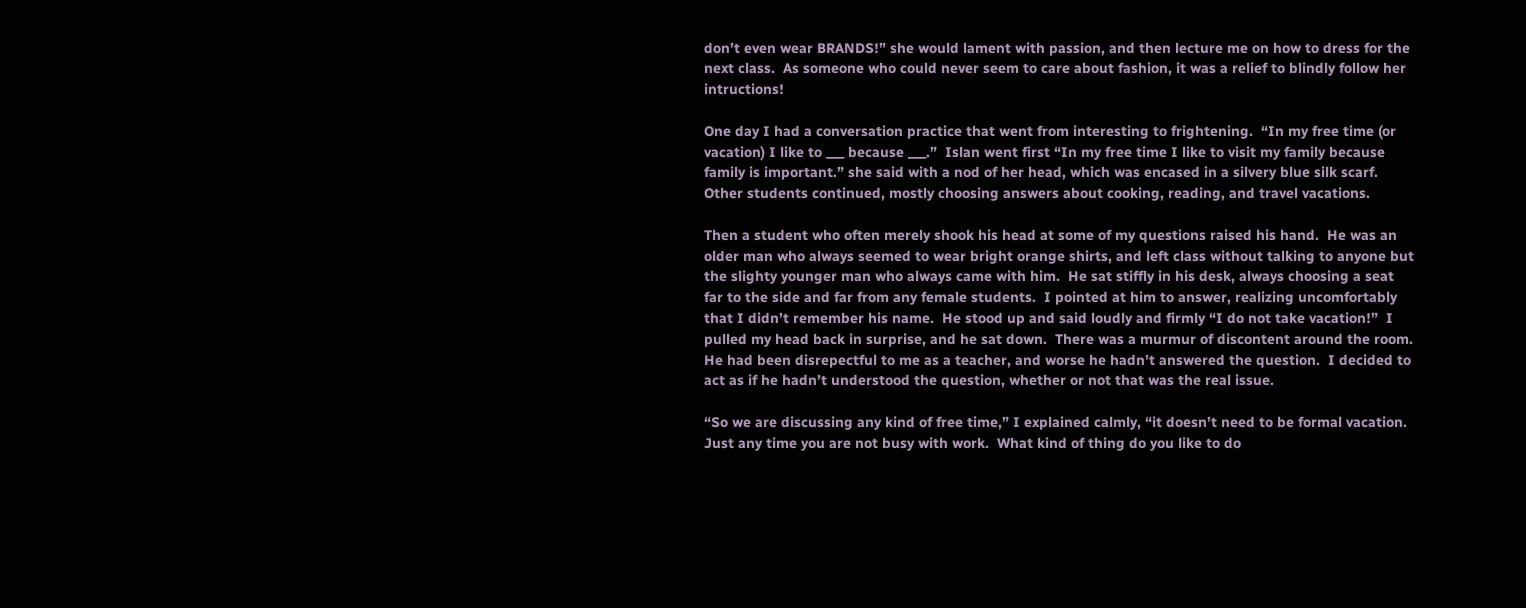don’t even wear BRANDS!” she would lament with passion, and then lecture me on how to dress for the next class.  As someone who could never seem to care about fashion, it was a relief to blindly follow her intructions!

One day I had a conversation practice that went from interesting to frightening.  “In my free time (or vacation) I like to ___ because ___.”  Islan went first “In my free time I like to visit my family because family is important.” she said with a nod of her head, which was encased in a silvery blue silk scarf.  Other students continued, mostly choosing answers about cooking, reading, and travel vacations.

Then a student who often merely shook his head at some of my questions raised his hand.  He was an older man who always seemed to wear bright orange shirts, and left class without talking to anyone but the slighty younger man who always came with him.  He sat stiffly in his desk, always choosing a seat far to the side and far from any female students.  I pointed at him to answer, realizing uncomfortably that I didn’t remember his name.  He stood up and said loudly and firmly “I do not take vacation!”  I pulled my head back in surprise, and he sat down.  There was a murmur of discontent around the room.  He had been disrepectful to me as a teacher, and worse he hadn’t answered the question.  I decided to act as if he hadn’t understood the question, whether or not that was the real issue.

“So we are discussing any kind of free time,” I explained calmly, “it doesn’t need to be formal vacation.  Just any time you are not busy with work.  What kind of thing do you like to do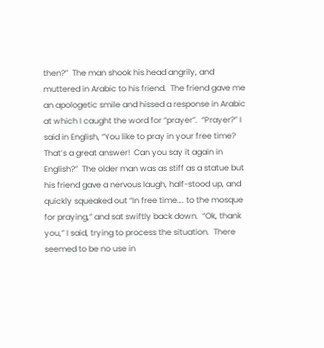then?”  The man shook his head angrily, and muttered in Arabic to his friend.  The friend gave me an apologetic smile and hissed a response in Arabic at which I caught the word for “prayer”.  “Prayer?” I said in English, “You like to pray in your free time?  That’s a great answer!  Can you say it again in English?”  The older man was as stiff as a statue but his friend gave a nervous laugh, half-stood up, and quickly squeaked out “In free time…. to the mosque for praying,” and sat swiftly back down.  “Ok, thank you,” I said, trying to process the situation.  There seemed to be no use in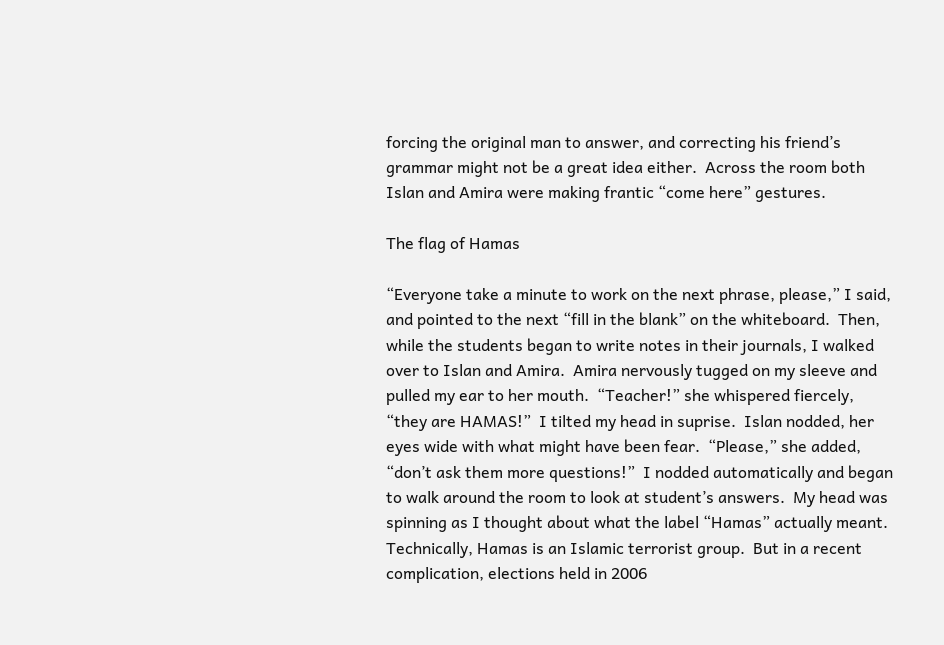forcing the original man to answer, and correcting his friend’s grammar might not be a great idea either.  Across the room both Islan and Amira were making frantic “come here” gestures.

The flag of Hamas

“Everyone take a minute to work on the next phrase, please,” I said, and pointed to the next “fill in the blank” on the whiteboard.  Then, while the students began to write notes in their journals, I walked over to Islan and Amira.  Amira nervously tugged on my sleeve and pulled my ear to her mouth.  “Teacher!” she whispered fiercely, “they are HAMAS!”  I tilted my head in suprise.  Islan nodded, her eyes wide with what might have been fear.  “Please,” she added, “don’t ask them more questions!”  I nodded automatically and began to walk around the room to look at student’s answers.  My head was spinning as I thought about what the label “Hamas” actually meant.  Technically, Hamas is an Islamic terrorist group.  But in a recent complication, elections held in 2006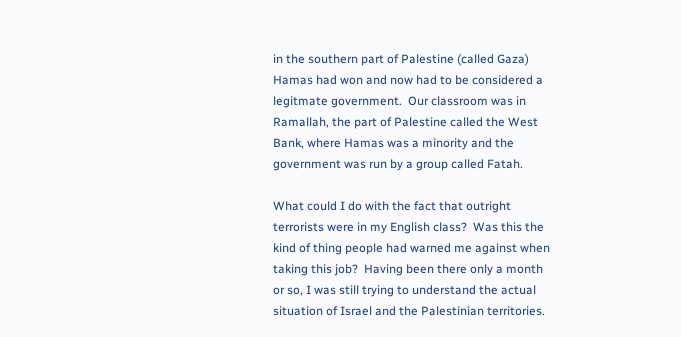in the southern part of Palestine (called Gaza) Hamas had won and now had to be considered a legitmate government.  Our classroom was in Ramallah, the part of Palestine called the West Bank, where Hamas was a minority and the government was run by a group called Fatah.

What could I do with the fact that outright terrorists were in my English class?  Was this the kind of thing people had warned me against when taking this job?  Having been there only a month or so, I was still trying to understand the actual situation of Israel and the Palestinian territories.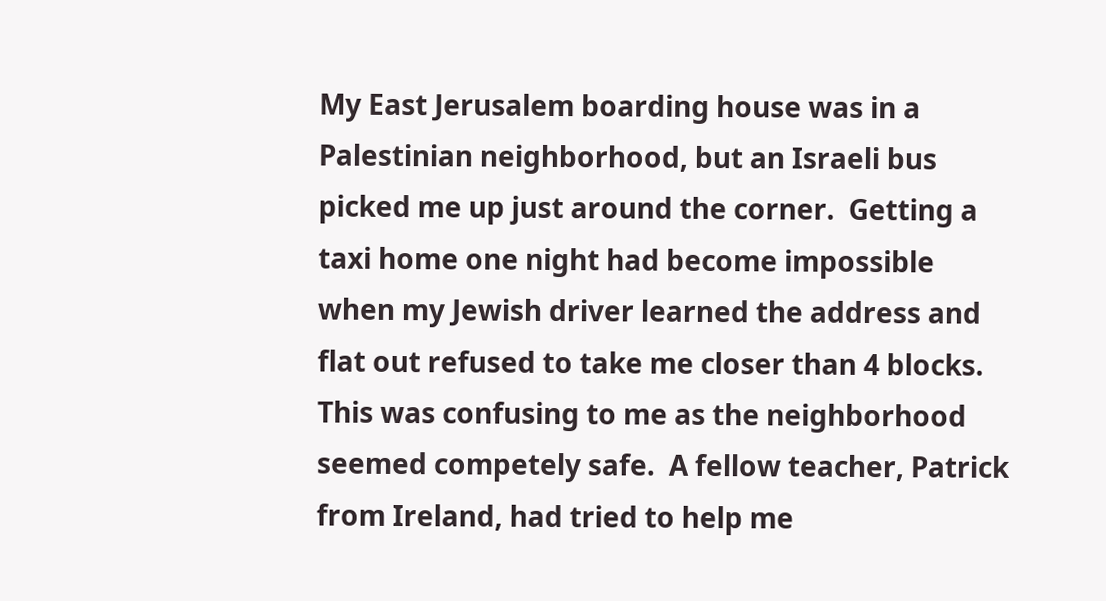My East Jerusalem boarding house was in a Palestinian neighborhood, but an Israeli bus picked me up just around the corner.  Getting a taxi home one night had become impossible when my Jewish driver learned the address and flat out refused to take me closer than 4 blocks.  This was confusing to me as the neighborhood seemed competely safe.  A fellow teacher, Patrick from Ireland, had tried to help me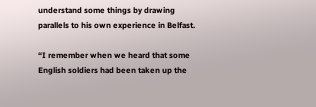understand some things by drawing parallels to his own experience in Belfast.

“I remember when we heard that some English soldiers had been taken up the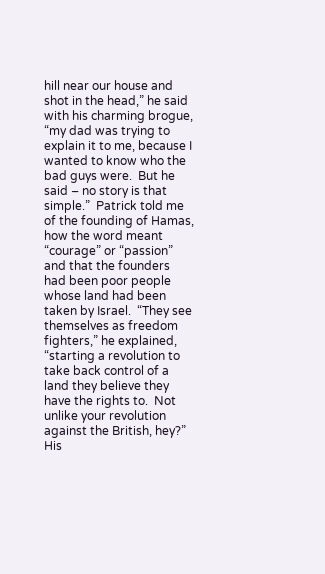hill near our house and shot in the head,” he said with his charming brogue, “my dad was trying to explain it to me, because I wanted to know who the bad guys were.  But he said – no story is that simple.”  Patrick told me of the founding of Hamas, how the word meant “courage” or “passion” and that the founders had been poor people whose land had been taken by Israel.  “They see themselves as freedom fighters,” he explained, “starting a revolution to take back control of a land they believe they have the rights to.  Not unlike your revolution against the British, hey?”  His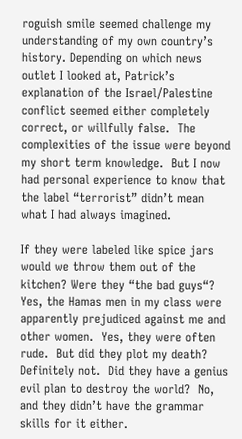roguish smile seemed challenge my understanding of my own country’s history. Depending on which news outlet I looked at, Patrick’s explanation of the Israel/Palestine conflict seemed either completely correct, or willfully false.  The complexities of the issue were beyond my short term knowledge.  But I now had personal experience to know that the label “terrorist” didn’t mean what I had always imagined.

If they were labeled like spice jars would we throw them out of the kitchen? Were they “the bad guys“?  Yes, the Hamas men in my class were apparently prejudiced against me and other women.  Yes, they were often rude.  But did they plot my death?  Definitely not.  Did they have a genius evil plan to destroy the world?  No, and they didn’t have the grammar skills for it either.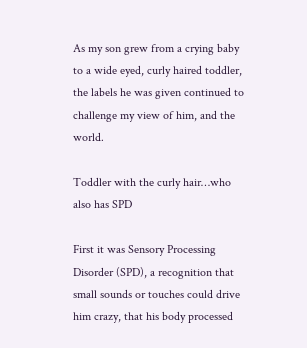As my son grew from a crying baby to a wide eyed, curly haired toddler, the labels he was given continued to challenge my view of him, and the world.

Toddler with the curly hair…who also has SPD

First it was Sensory Processing Disorder (SPD), a recognition that small sounds or touches could drive him crazy, that his body processed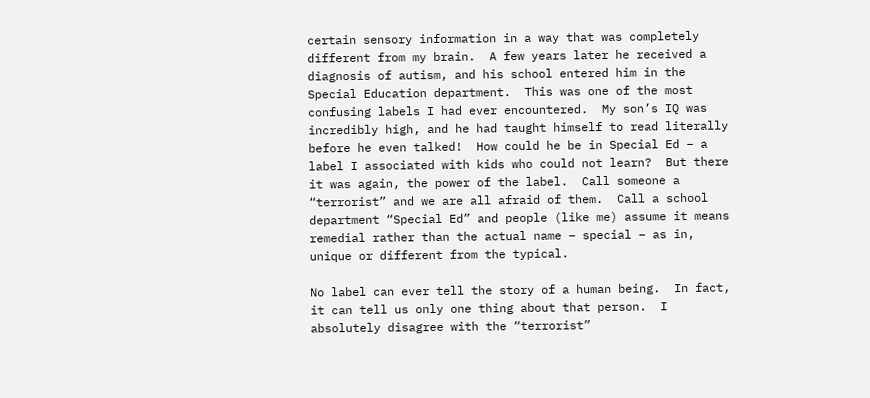certain sensory information in a way that was completely different from my brain.  A few years later he received a diagnosis of autism, and his school entered him in the Special Education department.  This was one of the most confusing labels I had ever encountered.  My son’s IQ was incredibly high, and he had taught himself to read literally before he even talked!  How could he be in Special Ed – a label I associated with kids who could not learn?  But there it was again, the power of the label.  Call someone a “terrorist” and we are all afraid of them.  Call a school department “Special Ed” and people (like me) assume it means remedial rather than the actual name – special – as in, unique or different from the typical.

No label can ever tell the story of a human being.  In fact, it can tell us only one thing about that person.  I absolutely disagree with the “terrorist”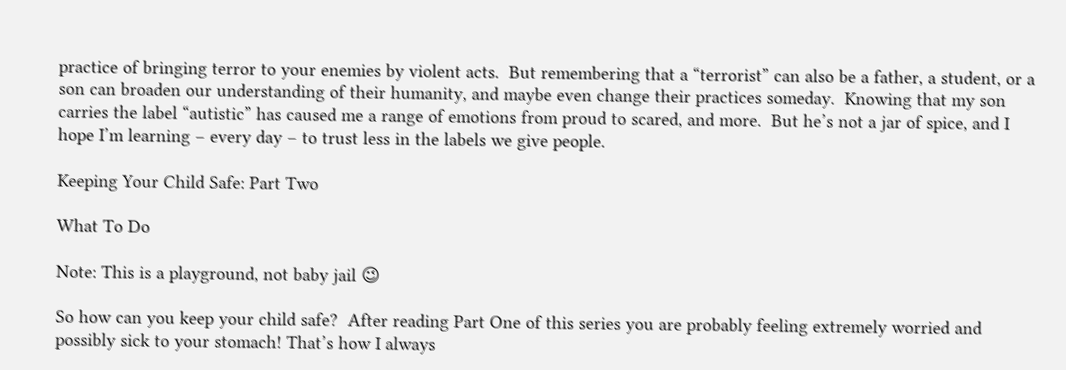practice of bringing terror to your enemies by violent acts.  But remembering that a “terrorist” can also be a father, a student, or a son can broaden our understanding of their humanity, and maybe even change their practices someday.  Knowing that my son carries the label “autistic” has caused me a range of emotions from proud to scared, and more.  But he’s not a jar of spice, and I hope I’m learning – every day – to trust less in the labels we give people.

Keeping Your Child Safe: Part Two

What To Do

Note: This is a playground, not baby jail 😉

So how can you keep your child safe?  After reading Part One of this series you are probably feeling extremely worried and possibly sick to your stomach! That’s how I always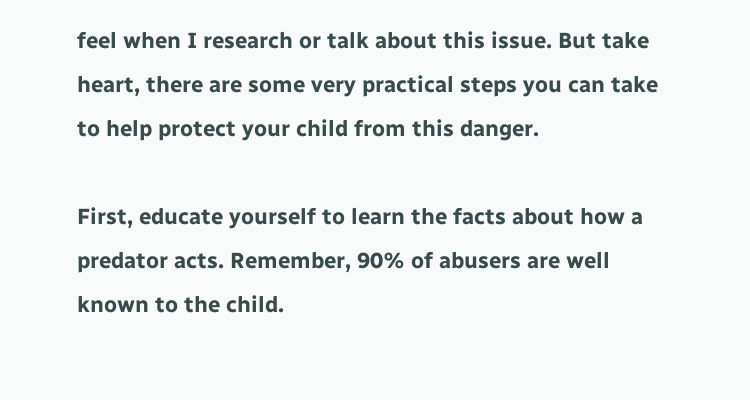feel when I research or talk about this issue. But take heart, there are some very practical steps you can take to help protect your child from this danger.

First, educate yourself to learn the facts about how a predator acts. Remember, 90% of abusers are well known to the child.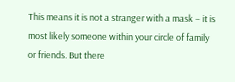This means it is not a stranger with a mask – it is most likely someone within your circle of family or friends. But there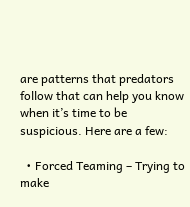are patterns that predators follow that can help you know when it’s time to be suspicious. Here are a few:

  • Forced Teaming – Trying to make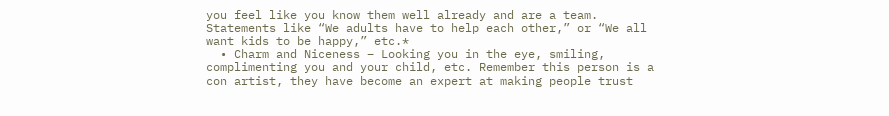you feel like you know them well already and are a team. Statements like “We adults have to help each other,” or “We all want kids to be happy,” etc.*
  • Charm and Niceness – Looking you in the eye, smiling, complimenting you and your child, etc. Remember this person is a con artist, they have become an expert at making people trust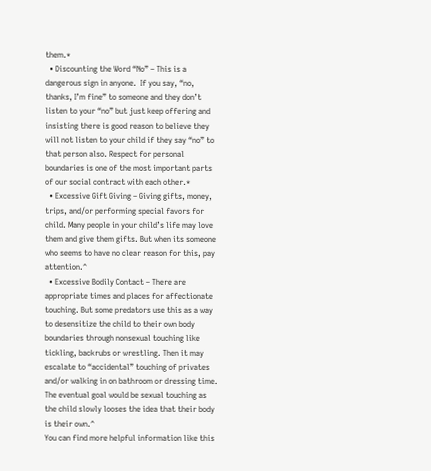them.*
  • Discounting the Word “No” – This is a dangerous sign in anyone.  If you say, “no, thanks, I’m fine” to someone and they don’t listen to your “no” but just keep offering and insisting there is good reason to believe they will not listen to your child if they say “no” to that person also. Respect for personal boundaries is one of the most important parts of our social contract with each other.*
  • Excessive Gift Giving – Giving gifts, money, trips, and/or performing special favors for child. Many people in your child’s life may love them and give them gifts. But when its someone who seems to have no clear reason for this, pay attention.^
  • Excessive Bodily Contact – There are appropriate times and places for affectionate touching. But some predators use this as a way to desensitize the child to their own body boundaries through nonsexual touching like tickling, backrubs or wrestling. Then it may escalate to “accidental” touching of privates and/or walking in on bathroom or dressing time. The eventual goal would be sexual touching as the child slowly looses the idea that their body is their own.^
You can find more helpful information like this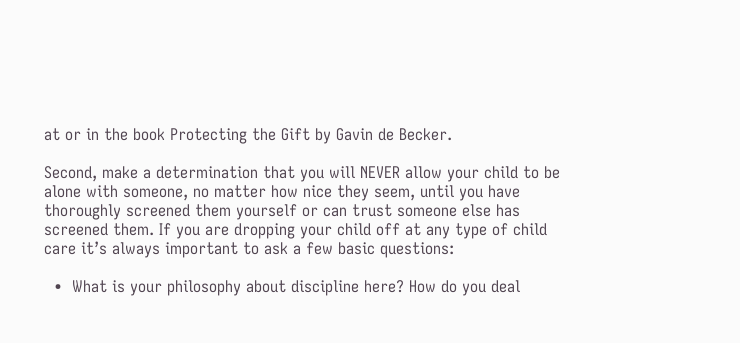at or in the book Protecting the Gift by Gavin de Becker.

Second, make a determination that you will NEVER allow your child to be alone with someone, no matter how nice they seem, until you have thoroughly screened them yourself or can trust someone else has screened them. If you are dropping your child off at any type of child care it’s always important to ask a few basic questions:

  •  What is your philosophy about discipline here? How do you deal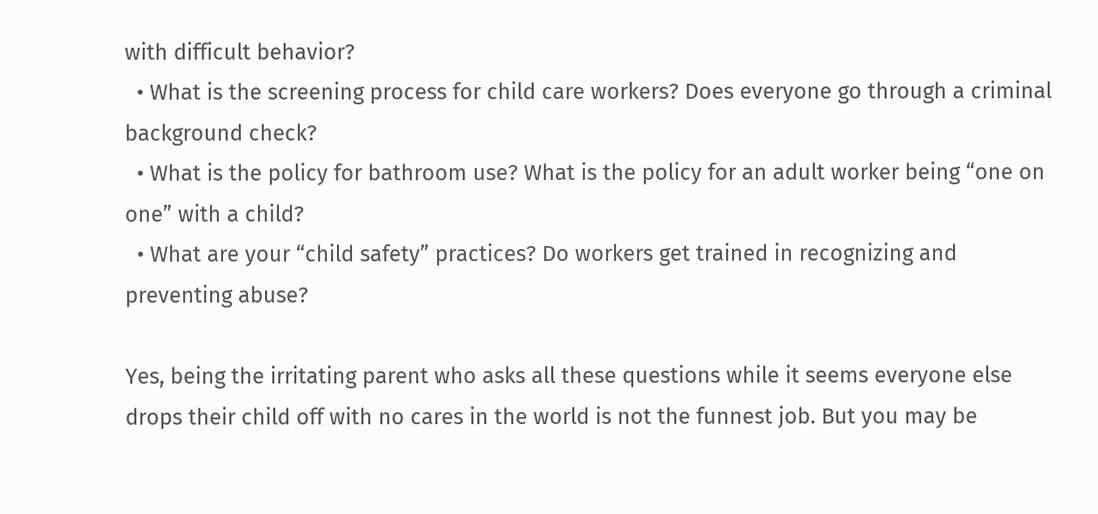with difficult behavior?
  • What is the screening process for child care workers? Does everyone go through a criminal background check?
  • What is the policy for bathroom use? What is the policy for an adult worker being “one on one” with a child?
  • What are your “child safety” practices? Do workers get trained in recognizing and preventing abuse?

Yes, being the irritating parent who asks all these questions while it seems everyone else drops their child off with no cares in the world is not the funnest job. But you may be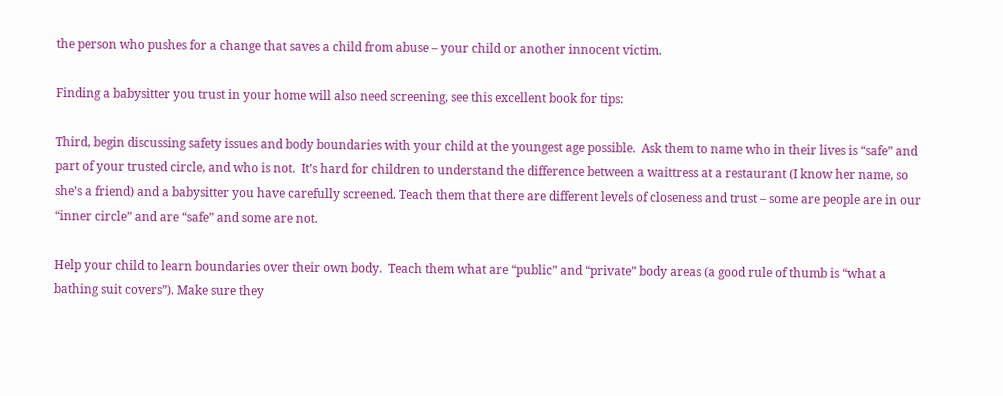the person who pushes for a change that saves a child from abuse – your child or another innocent victim.

Finding a babysitter you trust in your home will also need screening, see this excellent book for tips:

Third, begin discussing safety issues and body boundaries with your child at the youngest age possible.  Ask them to name who in their lives is “safe” and part of your trusted circle, and who is not.  It’s hard for children to understand the difference between a waittress at a restaurant (I know her name, so she’s a friend) and a babysitter you have carefully screened. Teach them that there are different levels of closeness and trust – some are people are in our “inner circle” and are “safe” and some are not.

Help your child to learn boundaries over their own body.  Teach them what are “public” and “private” body areas (a good rule of thumb is “what a bathing suit covers”). Make sure they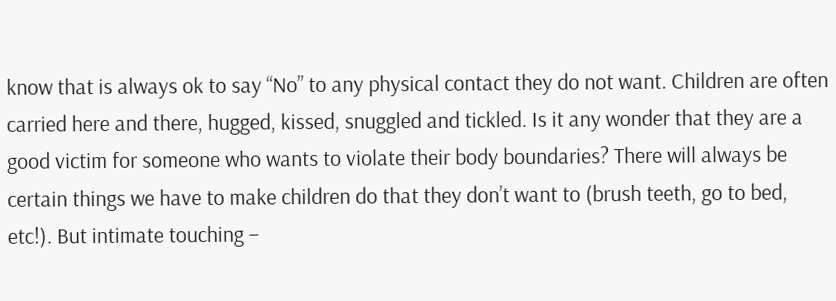know that is always ok to say “No” to any physical contact they do not want. Children are often carried here and there, hugged, kissed, snuggled and tickled. Is it any wonder that they are a good victim for someone who wants to violate their body boundaries? There will always be certain things we have to make children do that they don’t want to (brush teeth, go to bed, etc!). But intimate touching –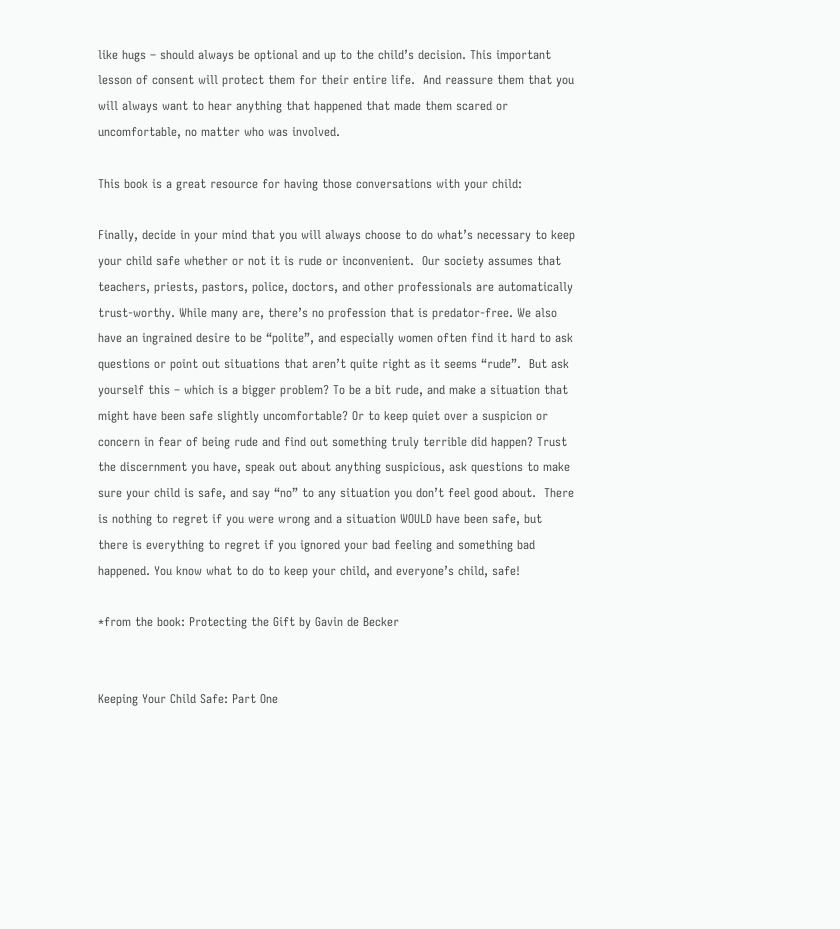like hugs – should always be optional and up to the child’s decision. This important lesson of consent will protect them for their entire life.  And reassure them that you will always want to hear anything that happened that made them scared or uncomfortable, no matter who was involved.

This book is a great resource for having those conversations with your child:

Finally, decide in your mind that you will always choose to do what’s necessary to keep your child safe whether or not it is rude or inconvenient.  Our society assumes that teachers, priests, pastors, police, doctors, and other professionals are automatically trust-worthy. While many are, there’s no profession that is predator-free. We also have an ingrained desire to be “polite”, and especially women often find it hard to ask questions or point out situations that aren’t quite right as it seems “rude”.  But ask yourself this – which is a bigger problem? To be a bit rude, and make a situation that might have been safe slightly uncomfortable? Or to keep quiet over a suspicion or concern in fear of being rude and find out something truly terrible did happen? Trust the discernment you have, speak out about anything suspicious, ask questions to make sure your child is safe, and say “no” to any situation you don’t feel good about.  There is nothing to regret if you were wrong and a situation WOULD have been safe, but there is everything to regret if you ignored your bad feeling and something bad happened. You know what to do to keep your child, and everyone’s child, safe!

*from the book: Protecting the Gift by Gavin de Becker


Keeping Your Child Safe: Part One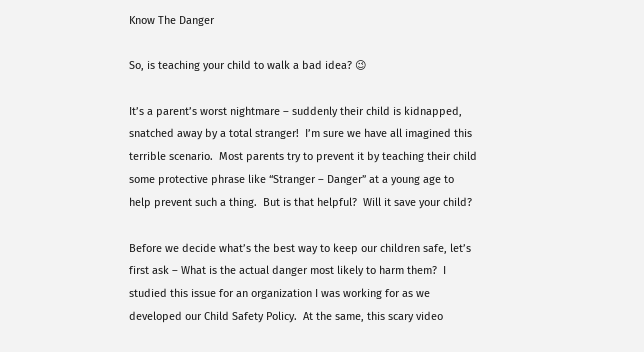Know The Danger

So, is teaching your child to walk a bad idea? 😉

It’s a parent’s worst nightmare – suddenly their child is kidnapped, snatched away by a total stranger!  I’m sure we have all imagined this terrible scenario.  Most parents try to prevent it by teaching their child some protective phrase like “Stranger – Danger” at a young age to help prevent such a thing.  But is that helpful?  Will it save your child?

Before we decide what’s the best way to keep our children safe, let’s first ask – What is the actual danger most likely to harm them?  I studied this issue for an organization I was working for as we developed our Child Safety Policy.  At the same, this scary video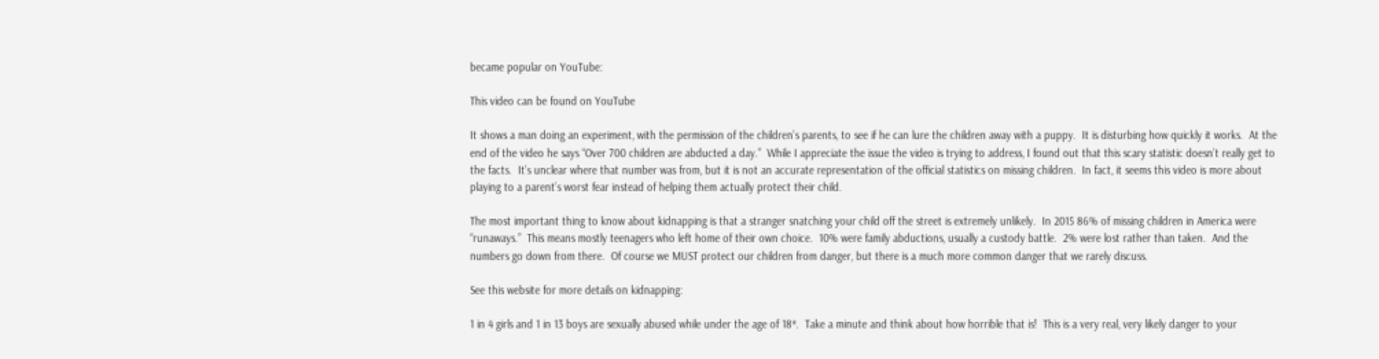became popular on YouTube:

This video can be found on YouTube

It shows a man doing an experiment, with the permission of the children’s parents, to see if he can lure the children away with a puppy.  It is disturbing how quickly it works.  At the end of the video he says “Over 700 children are abducted a day.”  While I appreciate the issue the video is trying to address, I found out that this scary statistic doesn’t really get to the facts.  It’s unclear where that number was from, but it is not an accurate representation of the official statistics on missing children.  In fact, it seems this video is more about playing to a parent’s worst fear instead of helping them actually protect their child.

The most important thing to know about kidnapping is that a stranger snatching your child off the street is extremely unlikely.  In 2015 86% of missing children in America were “runaways.”  This means mostly teenagers who left home of their own choice.  10% were family abductions, usually a custody battle.  2% were lost rather than taken.  And the numbers go down from there.  Of course we MUST protect our children from danger, but there is a much more common danger that we rarely discuss.

See this website for more details on kidnapping:

1 in 4 girls and 1 in 13 boys are sexually abused while under the age of 18*.  Take a minute and think about how horrible that is!  This is a very real, very likely danger to your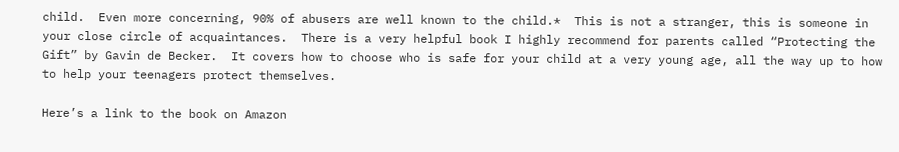child.  Even more concerning, 90% of abusers are well known to the child.*  This is not a stranger, this is someone in your close circle of acquaintances.  There is a very helpful book I highly recommend for parents called “Protecting the Gift” by Gavin de Becker.  It covers how to choose who is safe for your child at a very young age, all the way up to how to help your teenagers protect themselves.

Here’s a link to the book on Amazon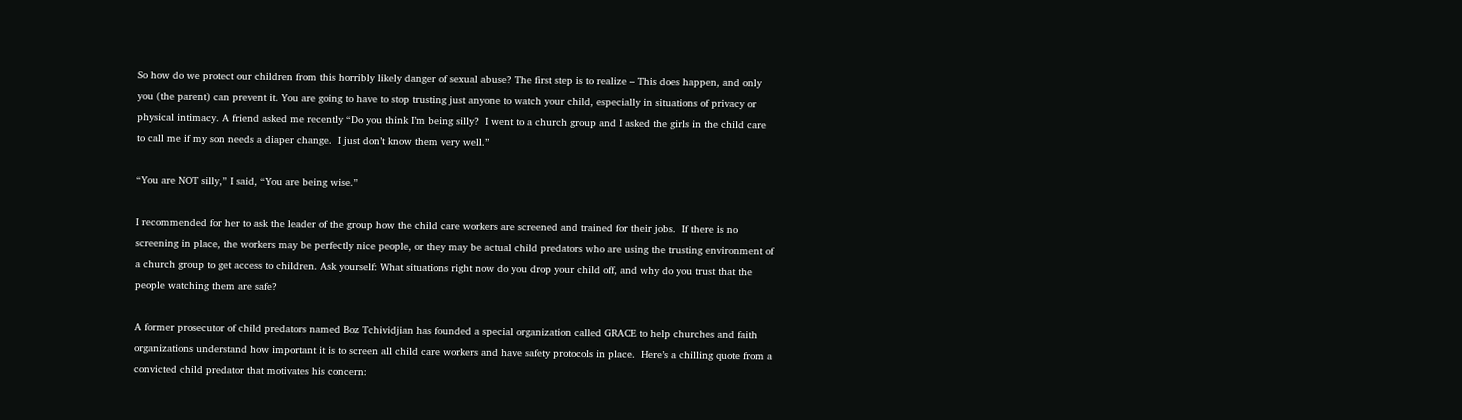So how do we protect our children from this horribly likely danger of sexual abuse? The first step is to realize – This does happen, and only you (the parent) can prevent it. You are going to have to stop trusting just anyone to watch your child, especially in situations of privacy or physical intimacy. A friend asked me recently “Do you think I’m being silly?  I went to a church group and I asked the girls in the child care to call me if my son needs a diaper change.  I just don’t know them very well.”

“You are NOT silly,” I said, “You are being wise.”

I recommended for her to ask the leader of the group how the child care workers are screened and trained for their jobs.  If there is no screening in place, the workers may be perfectly nice people, or they may be actual child predators who are using the trusting environment of a church group to get access to children. Ask yourself: What situations right now do you drop your child off, and why do you trust that the people watching them are safe?

A former prosecutor of child predators named Boz Tchividjian has founded a special organization called GRACE to help churches and faith organizations understand how important it is to screen all child care workers and have safety protocols in place.  Here’s a chilling quote from a convicted child predator that motivates his concern: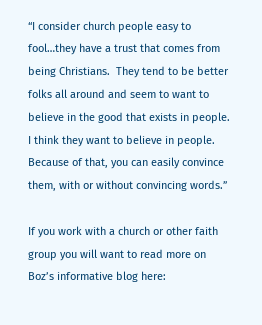“I consider church people easy to fool…they have a trust that comes from being Christians.  They tend to be better folks all around and seem to want to believe in the good that exists in people.  I think they want to believe in people.  Because of that, you can easily convince them, with or without convincing words.”

If you work with a church or other faith group you will want to read more on Boz’s informative blog here: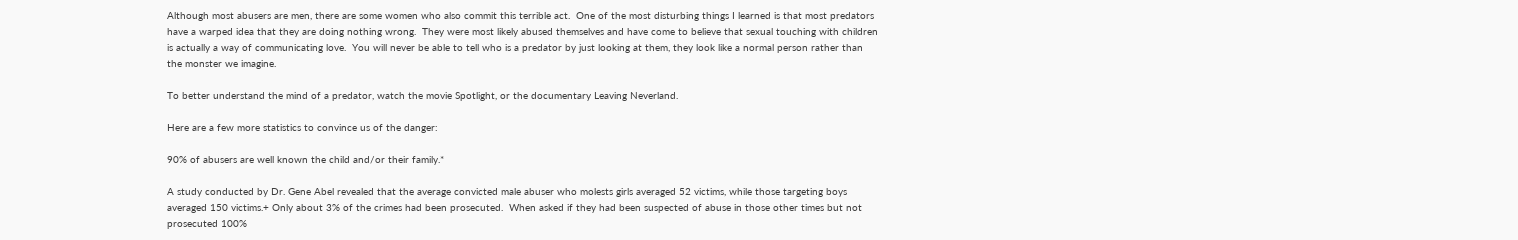Although most abusers are men, there are some women who also commit this terrible act.  One of the most disturbing things I learned is that most predators have a warped idea that they are doing nothing wrong.  They were most likely abused themselves and have come to believe that sexual touching with children is actually a way of communicating love.  You will never be able to tell who is a predator by just looking at them, they look like a normal person rather than the monster we imagine.

To better understand the mind of a predator, watch the movie Spotlight, or the documentary Leaving Neverland.

Here are a few more statistics to convince us of the danger:

90% of abusers are well known the child and/or their family.*

A study conducted by Dr. Gene Abel revealed that the average convicted male abuser who molests girls averaged 52 victims, while those targeting boys averaged 150 victims.+ Only about 3% of the crimes had been prosecuted.  When asked if they had been suspected of abuse in those other times but not prosecuted 100%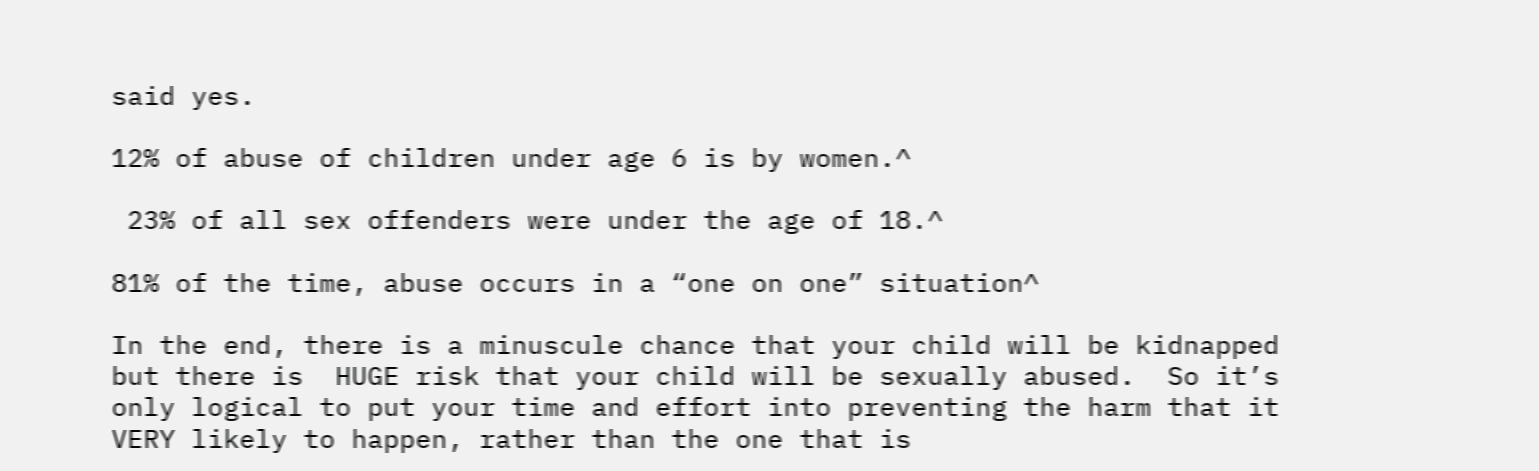said yes.

12% of abuse of children under age 6 is by women.^

 23% of all sex offenders were under the age of 18.^

81% of the time, abuse occurs in a “one on one” situation^

In the end, there is a minuscule chance that your child will be kidnapped but there is  HUGE risk that your child will be sexually abused.  So it’s only logical to put your time and effort into preventing the harm that it VERY likely to happen, rather than the one that is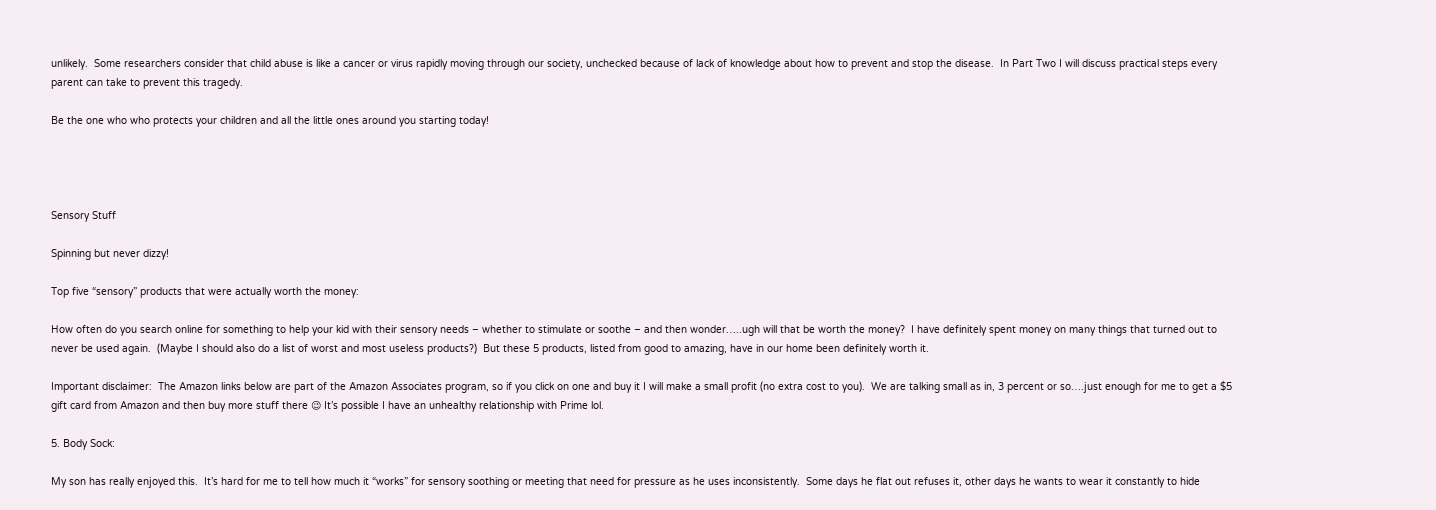unlikely.  Some researchers consider that child abuse is like a cancer or virus rapidly moving through our society, unchecked because of lack of knowledge about how to prevent and stop the disease.  In Part Two I will discuss practical steps every parent can take to prevent this tragedy.

Be the one who who protects your children and all the little ones around you starting today!




Sensory Stuff

Spinning but never dizzy!

Top five “sensory” products that were actually worth the money:

How often do you search online for something to help your kid with their sensory needs – whether to stimulate or soothe – and then wonder…..ugh will that be worth the money?  I have definitely spent money on many things that turned out to never be used again.  (Maybe I should also do a list of worst and most useless products?)  But these 5 products, listed from good to amazing, have in our home been definitely worth it.

Important disclaimer:  The Amazon links below are part of the Amazon Associates program, so if you click on one and buy it I will make a small profit (no extra cost to you).  We are talking small as in, 3 percent or so….just enough for me to get a $5 gift card from Amazon and then buy more stuff there 😉 It’s possible I have an unhealthy relationship with Prime lol.

5. Body Sock:

My son has really enjoyed this.  It’s hard for me to tell how much it “works” for sensory soothing or meeting that need for pressure as he uses inconsistently.  Some days he flat out refuses it, other days he wants to wear it constantly to hide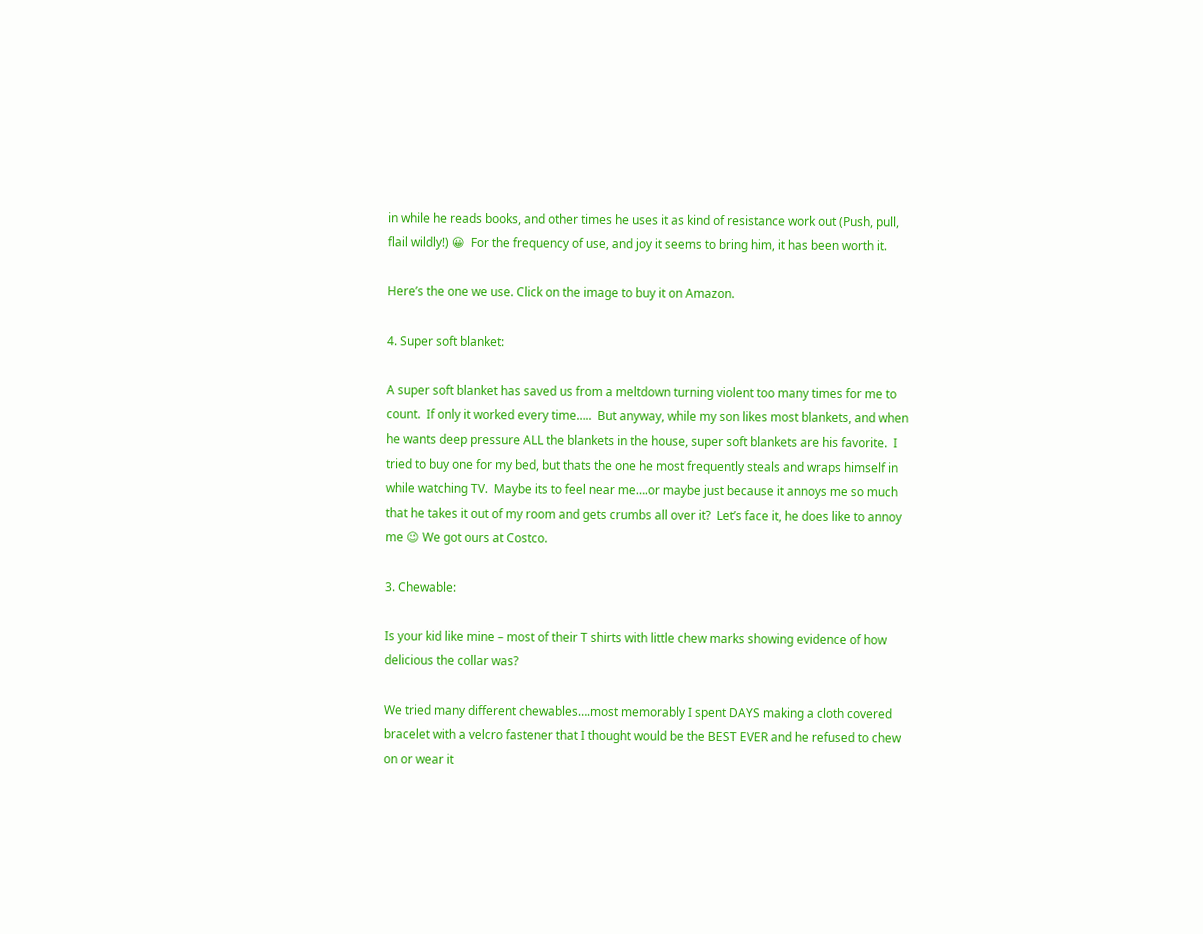in while he reads books, and other times he uses it as kind of resistance work out (Push, pull, flail wildly!) 😀  For the frequency of use, and joy it seems to bring him, it has been worth it.

Here’s the one we use. Click on the image to buy it on Amazon.

4. Super soft blanket:

A super soft blanket has saved us from a meltdown turning violent too many times for me to count.  If only it worked every time…..  But anyway, while my son likes most blankets, and when he wants deep pressure ALL the blankets in the house, super soft blankets are his favorite.  I tried to buy one for my bed, but thats the one he most frequently steals and wraps himself in while watching TV.  Maybe its to feel near me….or maybe just because it annoys me so much that he takes it out of my room and gets crumbs all over it?  Let’s face it, he does like to annoy me 😉 We got ours at Costco.

3. Chewable:

Is your kid like mine – most of their T shirts with little chew marks showing evidence of how delicious the collar was?

We tried many different chewables….most memorably I spent DAYS making a cloth covered bracelet with a velcro fastener that I thought would be the BEST EVER and he refused to chew on or wear it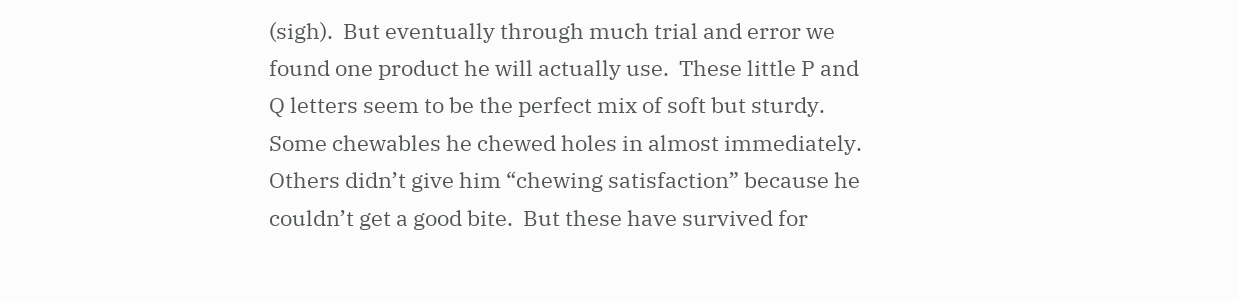(sigh).  But eventually through much trial and error we found one product he will actually use.  These little P and Q letters seem to be the perfect mix of soft but sturdy.  Some chewables he chewed holes in almost immediately.  Others didn’t give him “chewing satisfaction” because he couldn’t get a good bite.  But these have survived for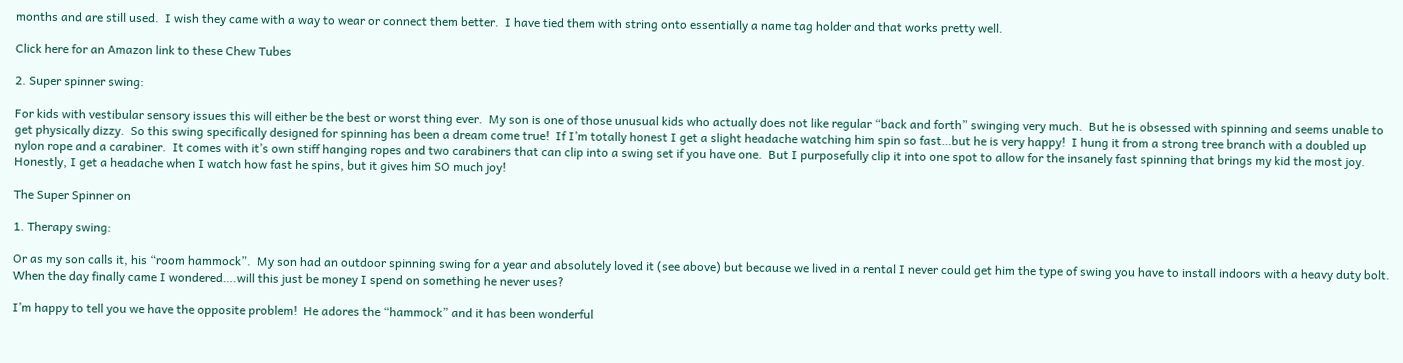months and are still used.  I wish they came with a way to wear or connect them better.  I have tied them with string onto essentially a name tag holder and that works pretty well.

Click here for an Amazon link to these Chew Tubes

2. Super spinner swing:

For kids with vestibular sensory issues this will either be the best or worst thing ever.  My son is one of those unusual kids who actually does not like regular “back and forth” swinging very much.  But he is obsessed with spinning and seems unable to get physically dizzy.  So this swing specifically designed for spinning has been a dream come true!  If I’m totally honest I get a slight headache watching him spin so fast…but he is very happy!  I hung it from a strong tree branch with a doubled up nylon rope and a carabiner.  It comes with it’s own stiff hanging ropes and two carabiners that can clip into a swing set if you have one.  But I purposefully clip it into one spot to allow for the insanely fast spinning that brings my kid the most joy.   Honestly, I get a headache when I watch how fast he spins, but it gives him SO much joy!

The Super Spinner on

1. Therapy swing:

Or as my son calls it, his “room hammock”.  My son had an outdoor spinning swing for a year and absolutely loved it (see above) but because we lived in a rental I never could get him the type of swing you have to install indoors with a heavy duty bolt.  When the day finally came I wondered….will this just be money I spend on something he never uses?

I’m happy to tell you we have the opposite problem!  He adores the “hammock” and it has been wonderful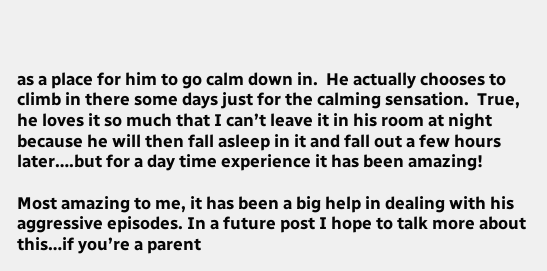as a place for him to go calm down in.  He actually chooses to climb in there some days just for the calming sensation.  True, he loves it so much that I can’t leave it in his room at night because he will then fall asleep in it and fall out a few hours later….but for a day time experience it has been amazing!

Most amazing to me, it has been a big help in dealing with his aggressive episodes. In a future post I hope to talk more about this…if you’re a parent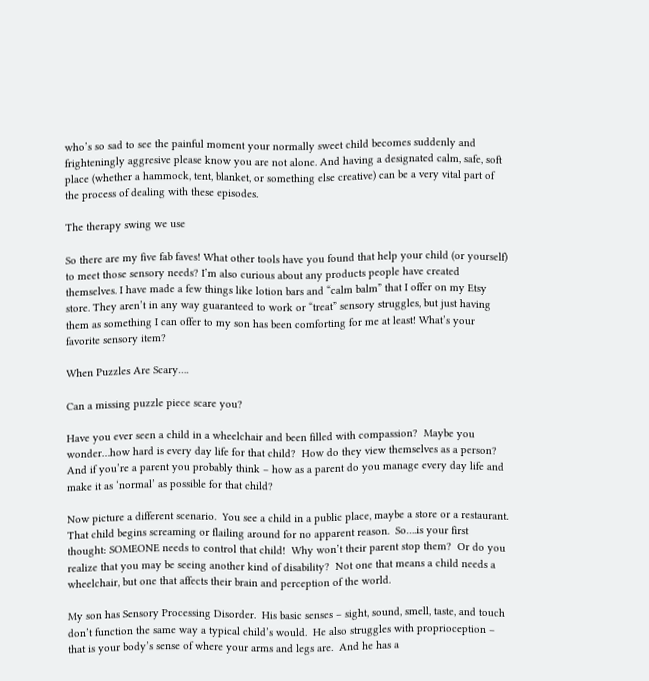who’s so sad to see the painful moment your normally sweet child becomes suddenly and frighteningly aggresive please know you are not alone. And having a designated calm, safe, soft place (whether a hammock, tent, blanket, or something else creative) can be a very vital part of the process of dealing with these episodes.

The therapy swing we use

So there are my five fab faves! What other tools have you found that help your child (or yourself) to meet those sensory needs? I’m also curious about any products people have created themselves. I have made a few things like lotion bars and “calm balm” that I offer on my Etsy store. They aren’t in any way guaranteed to work or “treat” sensory struggles, but just having them as something I can offer to my son has been comforting for me at least! What’s your favorite sensory item?

When Puzzles Are Scary….

Can a missing puzzle piece scare you?

Have you ever seen a child in a wheelchair and been filled with compassion?  Maybe you wonder…how hard is every day life for that child?  How do they view themselves as a person?  And if you’re a parent you probably think – how as a parent do you manage every day life and make it as ‘normal’ as possible for that child?

Now picture a different scenario.  You see a child in a public place, maybe a store or a restaurant.  That child begins screaming or flailing around for no apparent reason.  So….is your first thought: SOMEONE needs to control that child!  Why won’t their parent stop them?  Or do you realize that you may be seeing another kind of disability?  Not one that means a child needs a wheelchair, but one that affects their brain and perception of the world.

My son has Sensory Processing Disorder.  His basic senses – sight, sound, smell, taste, and touch don’t function the same way a typical child’s would.  He also struggles with proprioception – that is your body’s sense of where your arms and legs are.  And he has a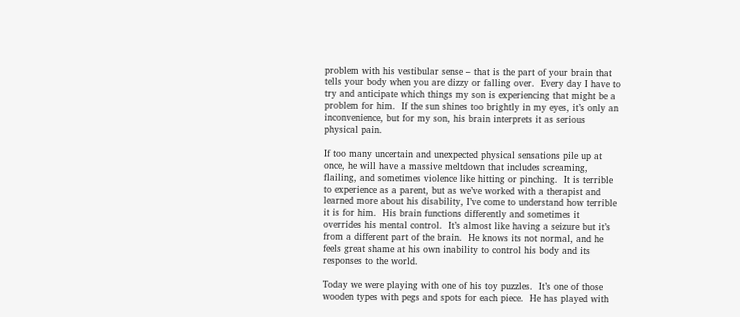problem with his vestibular sense – that is the part of your brain that tells your body when you are dizzy or falling over.  Every day I have to try and anticipate which things my son is experiencing that might be a problem for him.  If the sun shines too brightly in my eyes, it’s only an inconvenience, but for my son, his brain interprets it as serious physical pain.

If too many uncertain and unexpected physical sensations pile up at once, he will have a massive meltdown that includes screaming, flailing, and sometimes violence like hitting or pinching.  It is terrible to experience as a parent, but as we’ve worked with a therapist and learned more about his disability, I’ve come to understand how terrible it is for him.  His brain functions differently and sometimes it overrides his mental control.  It’s almost like having a seizure but it’s from a different part of the brain.  He knows its not normal, and he feels great shame at his own inability to control his body and its responses to the world.

Today we were playing with one of his toy puzzles.  It’s one of those wooden types with pegs and spots for each piece.  He has played with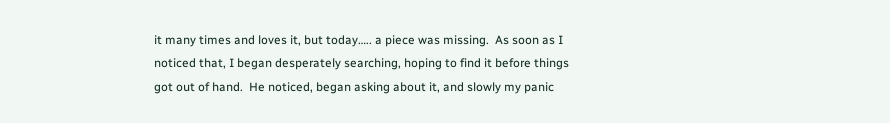it many times and loves it, but today….. a piece was missing.  As soon as I noticed that, I began desperately searching, hoping to find it before things got out of hand.  He noticed, began asking about it, and slowly my panic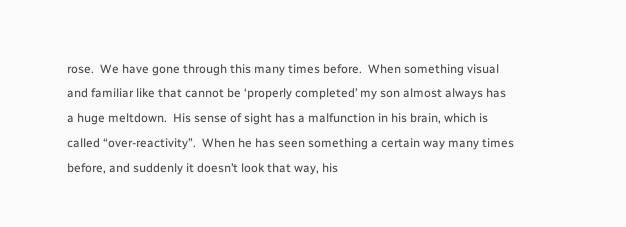rose.  We have gone through this many times before.  When something visual and familiar like that cannot be ‘properly completed’ my son almost always has a huge meltdown.  His sense of sight has a malfunction in his brain, which is called “over-reactivity”.  When he has seen something a certain way many times before, and suddenly it doesn’t look that way, his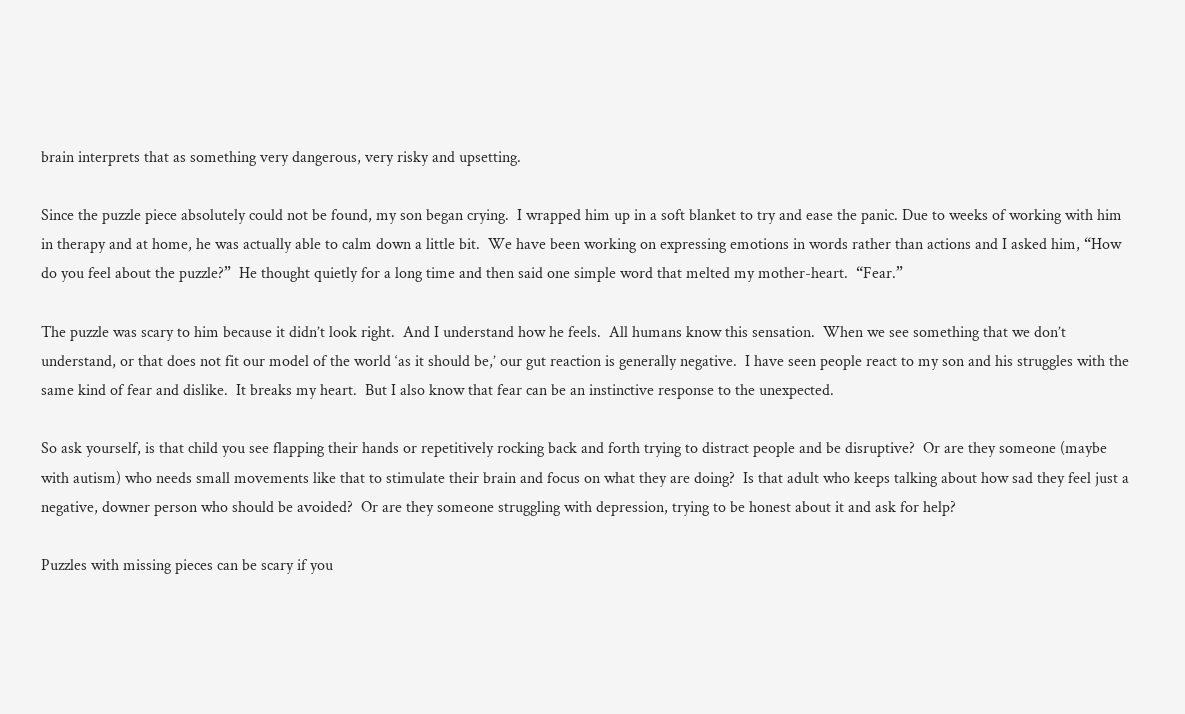brain interprets that as something very dangerous, very risky and upsetting.

Since the puzzle piece absolutely could not be found, my son began crying.  I wrapped him up in a soft blanket to try and ease the panic. Due to weeks of working with him in therapy and at home, he was actually able to calm down a little bit.  We have been working on expressing emotions in words rather than actions and I asked him, “How do you feel about the puzzle?”  He thought quietly for a long time and then said one simple word that melted my mother-heart.  “Fear.”

The puzzle was scary to him because it didn’t look right.  And I understand how he feels.  All humans know this sensation.  When we see something that we don’t understand, or that does not fit our model of the world ‘as it should be,’ our gut reaction is generally negative.  I have seen people react to my son and his struggles with the same kind of fear and dislike.  It breaks my heart.  But I also know that fear can be an instinctive response to the unexpected.

So ask yourself, is that child you see flapping their hands or repetitively rocking back and forth trying to distract people and be disruptive?  Or are they someone (maybe with autism) who needs small movements like that to stimulate their brain and focus on what they are doing?  Is that adult who keeps talking about how sad they feel just a negative, downer person who should be avoided?  Or are they someone struggling with depression, trying to be honest about it and ask for help?

Puzzles with missing pieces can be scary if you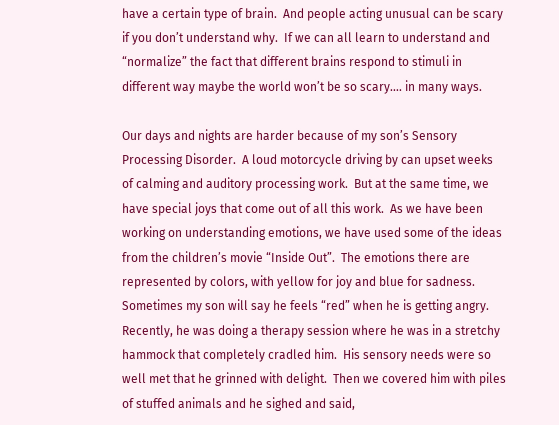have a certain type of brain.  And people acting unusual can be scary if you don’t understand why.  If we can all learn to understand and “normalize” the fact that different brains respond to stimuli in different way maybe the world won’t be so scary…. in many ways.

Our days and nights are harder because of my son’s Sensory Processing Disorder.  A loud motorcycle driving by can upset weeks of calming and auditory processing work.  But at the same time, we have special joys that come out of all this work.  As we have been working on understanding emotions, we have used some of the ideas from the children’s movie “Inside Out”.  The emotions there are represented by colors, with yellow for joy and blue for sadness.  Sometimes my son will say he feels “red” when he is getting angry.  Recently, he was doing a therapy session where he was in a stretchy hammock that completely cradled him.  His sensory needs were so well met that he grinned with delight.  Then we covered him with piles of stuffed animals and he sighed and said,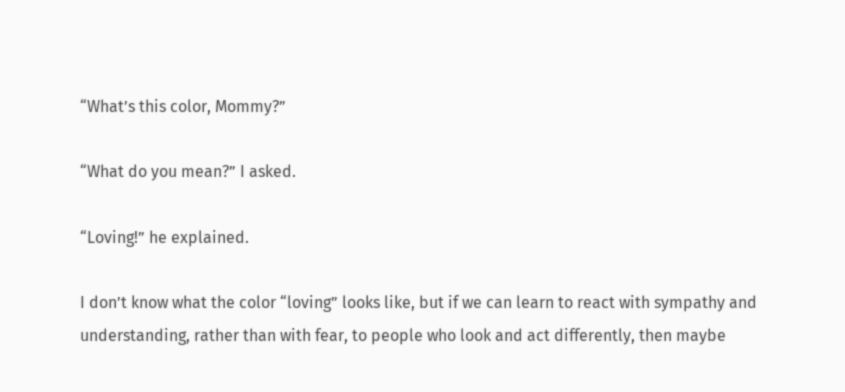“What’s this color, Mommy?”

“What do you mean?” I asked.

“Loving!” he explained.

I don’t know what the color “loving” looks like, but if we can learn to react with sympathy and understanding, rather than with fear, to people who look and act differently, then maybe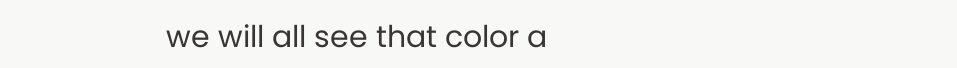we will all see that color a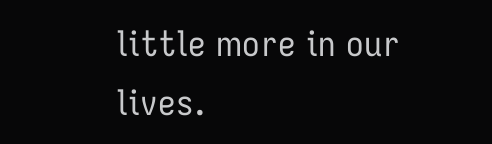little more in our lives.